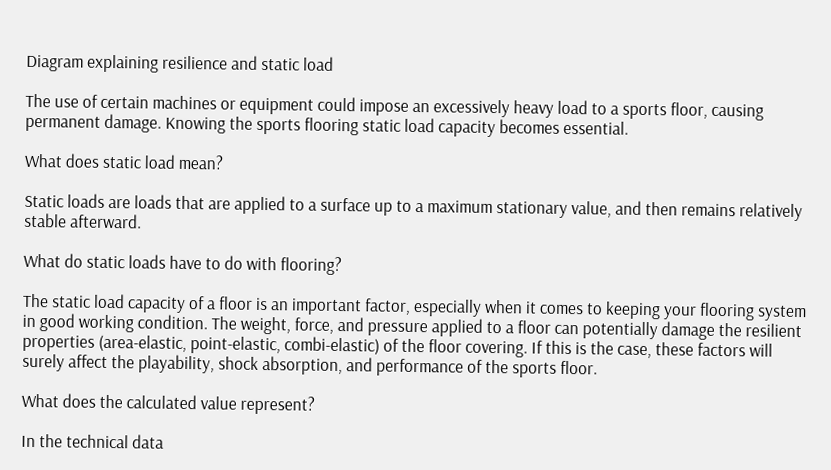Diagram explaining resilience and static load

The use of certain machines or equipment could impose an excessively heavy load to a sports floor, causing permanent damage. Knowing the sports flooring static load capacity becomes essential.

What does static load mean?

Static loads are loads that are applied to a surface up to a maximum stationary value, and then remains relatively stable afterward.

What do static loads have to do with flooring?

The static load capacity of a floor is an important factor, especially when it comes to keeping your flooring system in good working condition. The weight, force, and pressure applied to a floor can potentially damage the resilient properties (area-elastic, point-elastic, combi-elastic) of the floor covering. If this is the case, these factors will surely affect the playability, shock absorption, and performance of the sports floor.

What does the calculated value represent?

In the technical data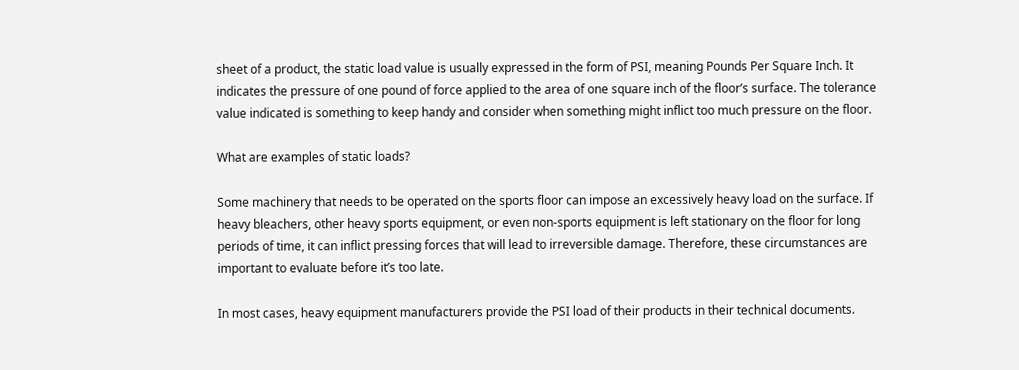sheet of a product, the static load value is usually expressed in the form of PSI, meaning Pounds Per Square Inch. It indicates the pressure of one pound of force applied to the area of one square inch of the floor’s surface. The tolerance value indicated is something to keep handy and consider when something might inflict too much pressure on the floor.

What are examples of static loads?

Some machinery that needs to be operated on the sports floor can impose an excessively heavy load on the surface. If heavy bleachers, other heavy sports equipment, or even non-sports equipment is left stationary on the floor for long periods of time, it can inflict pressing forces that will lead to irreversible damage. Therefore, these circumstances are important to evaluate before it’s too late.

In most cases, heavy equipment manufacturers provide the PSI load of their products in their technical documents.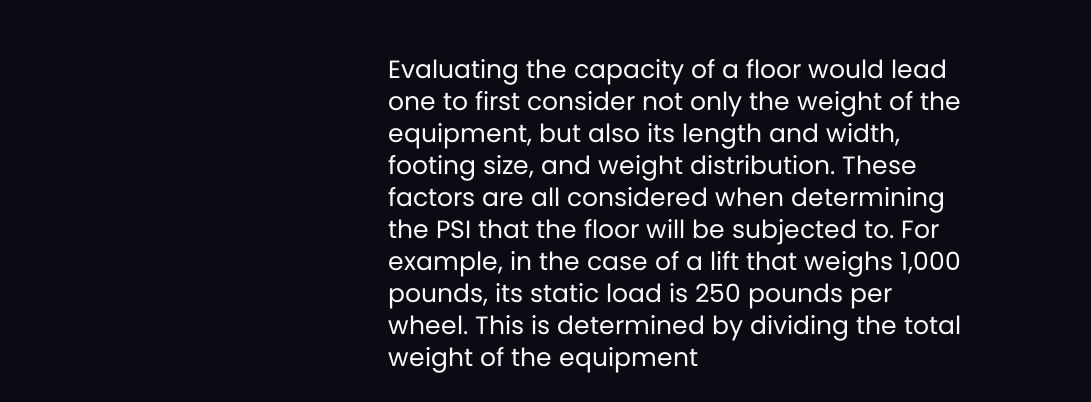Evaluating the capacity of a floor would lead one to first consider not only the weight of the equipment, but also its length and width, footing size, and weight distribution. These factors are all considered when determining the PSI that the floor will be subjected to. For example, in the case of a lift that weighs 1,000 pounds, its static load is 250 pounds per wheel. This is determined by dividing the total weight of the equipment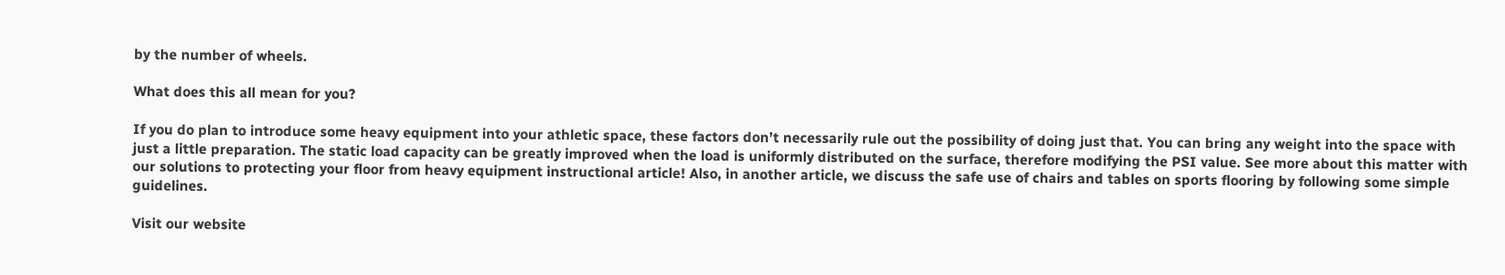by the number of wheels.

What does this all mean for you?

If you do plan to introduce some heavy equipment into your athletic space, these factors don’t necessarily rule out the possibility of doing just that. You can bring any weight into the space with just a little preparation. The static load capacity can be greatly improved when the load is uniformly distributed on the surface, therefore modifying the PSI value. See more about this matter with our solutions to protecting your floor from heavy equipment instructional article! Also, in another article, we discuss the safe use of chairs and tables on sports flooring by following some simple guidelines.

Visit our website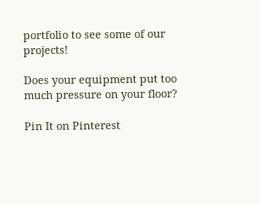portfolio to see some of our projects!

Does your equipment put too much pressure on your floor?

Pin It on Pinterest